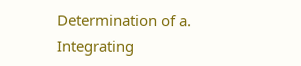Determination of a. Integrating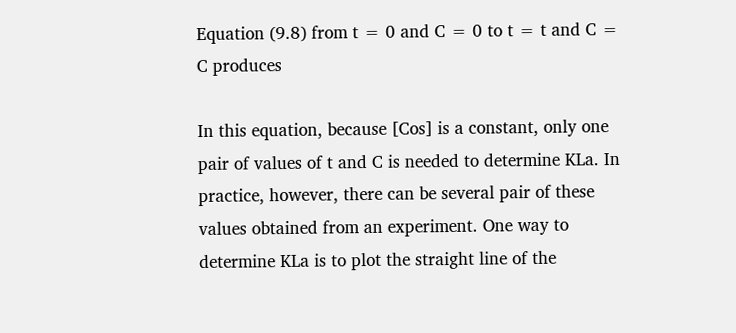Equation (9.8) from t = 0 and C = 0 to t = t and C = C produces

In this equation, because [Cos] is a constant, only one pair of values of t and C is needed to determine KLa. In practice, however, there can be several pair of these values obtained from an experiment. One way to determine KLa is to plot the straight line of the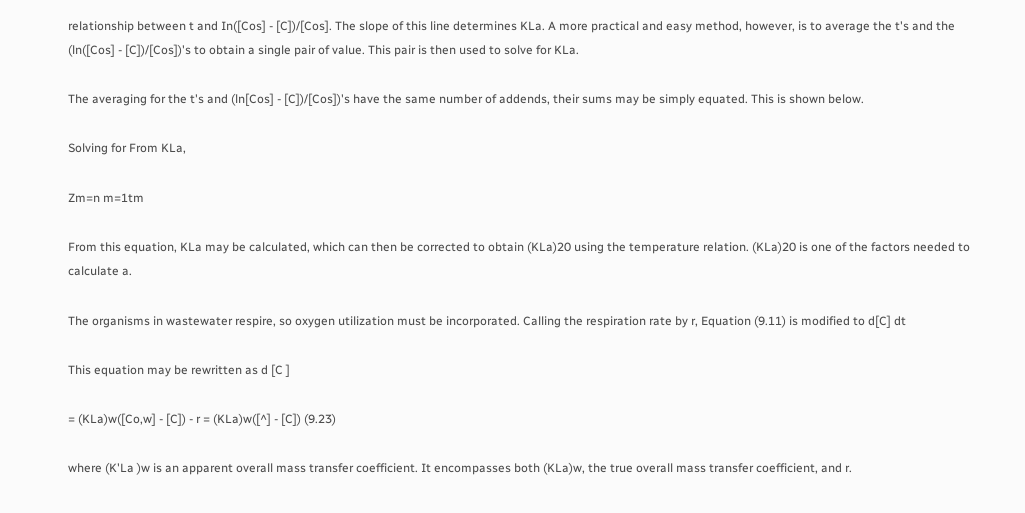relationship between t and In([Cos] - [C])/[Cos]. The slope of this line determines KLa. A more practical and easy method, however, is to average the t's and the (ln([Cos] - [C])/[Cos])'s to obtain a single pair of value. This pair is then used to solve for KLa.

The averaging for the t's and (ln[Cos] - [C])/[Cos])'s have the same number of addends, their sums may be simply equated. This is shown below.

Solving for From KLa,

Zm=n m=1tm

From this equation, KLa may be calculated, which can then be corrected to obtain (KLa)20 using the temperature relation. (KLa)20 is one of the factors needed to calculate a.

The organisms in wastewater respire, so oxygen utilization must be incorporated. Calling the respiration rate by r, Equation (9.11) is modified to d[C] dt

This equation may be rewritten as d [C ]

= (KLa)w([Co,w] - [C]) - r = (KLa)w([^] - [C]) (9.23)

where (K'La )w is an apparent overall mass transfer coefficient. It encompasses both (KLa)w, the true overall mass transfer coefficient, and r.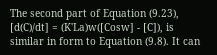The second part of Equation (9.23), [d(C)/dt] = (K'La)w([Cosw] - [C]), is similar in form to Equation (9.8). It can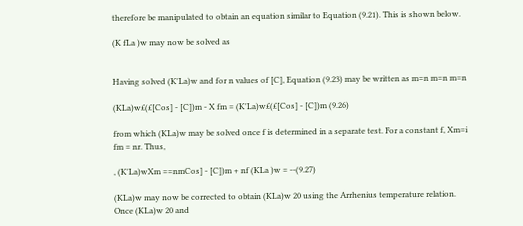therefore be manipulated to obtain an equation similar to Equation (9.21). This is shown below.

(K fLa )w may now be solved as


Having solved (K'La)w and for n values of [C], Equation (9.23) may be written as m=n m=n m=n

(KLa)w£(£[Cos] - [C])m - X fm = (K'La)w£(£[Cos] - [C])m (9.26)

from which (KLa)w may be solved once f is determined in a separate test. For a constant f, Xm=i fm = nr. Thus,

, (K'La)wXm ==nmCos] - [C])m + nf (KLa )w = --(9.27)

(KLa)w may now be corrected to obtain (KLa)w 20 using the Arrhenius temperature relation. Once (KLa)w 20 and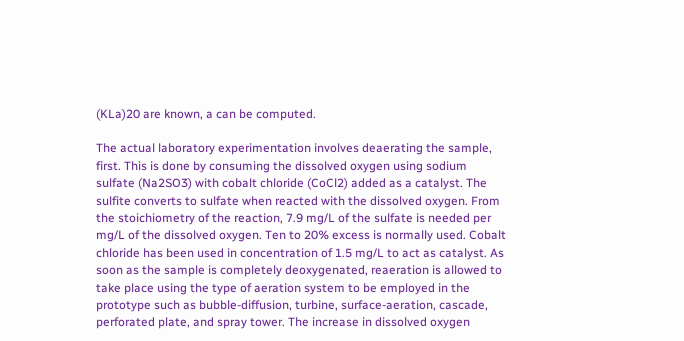(KLa)20 are known, a can be computed.

The actual laboratory experimentation involves deaerating the sample, first. This is done by consuming the dissolved oxygen using sodium sulfate (Na2SO3) with cobalt chloride (CoCl2) added as a catalyst. The sulfite converts to sulfate when reacted with the dissolved oxygen. From the stoichiometry of the reaction, 7.9 mg/L of the sulfate is needed per mg/L of the dissolved oxygen. Ten to 20% excess is normally used. Cobalt chloride has been used in concentration of 1.5 mg/L to act as catalyst. As soon as the sample is completely deoxygenated, reaeration is allowed to take place using the type of aeration system to be employed in the prototype such as bubble-diffusion, turbine, surface-aeration, cascade, perforated plate, and spray tower. The increase in dissolved oxygen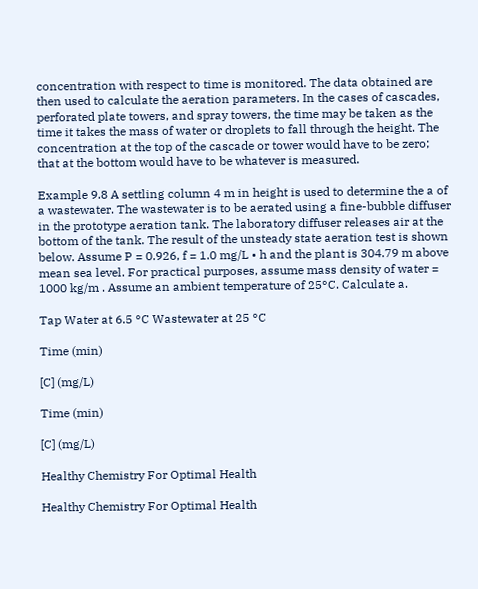concentration with respect to time is monitored. The data obtained are then used to calculate the aeration parameters. In the cases of cascades, perforated plate towers, and spray towers, the time may be taken as the time it takes the mass of water or droplets to fall through the height. The concentration at the top of the cascade or tower would have to be zero; that at the bottom would have to be whatever is measured.

Example 9.8 A settling column 4 m in height is used to determine the a of a wastewater. The wastewater is to be aerated using a fine-bubble diffuser in the prototype aeration tank. The laboratory diffuser releases air at the bottom of the tank. The result of the unsteady state aeration test is shown below. Assume P = 0.926, f = 1.0 mg/L • h and the plant is 304.79 m above mean sea level. For practical purposes, assume mass density of water = 1000 kg/m . Assume an ambient temperature of 25°C. Calculate a.

Tap Water at 6.5 °C Wastewater at 25 °C

Time (min)

[C] (mg/L)

Time (min)

[C] (mg/L)

Healthy Chemistry For Optimal Health

Healthy Chemistry For Optimal Health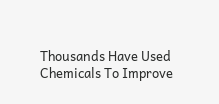Thousands Have Used Chemicals To Improve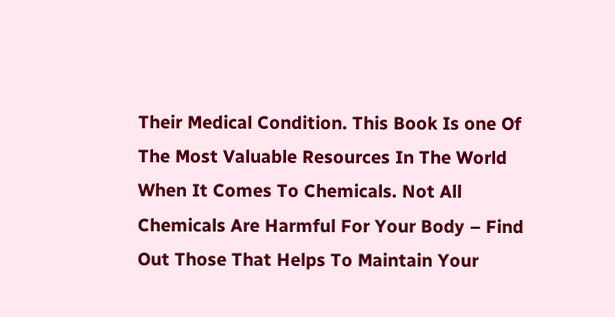Their Medical Condition. This Book Is one Of The Most Valuable Resources In The World When It Comes To Chemicals. Not All Chemicals Are Harmful For Your Body – Find Out Those That Helps To Maintain Your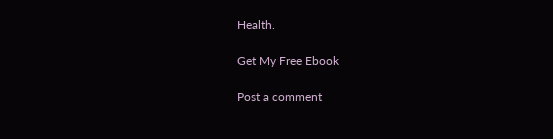Health.

Get My Free Ebook

Post a comment